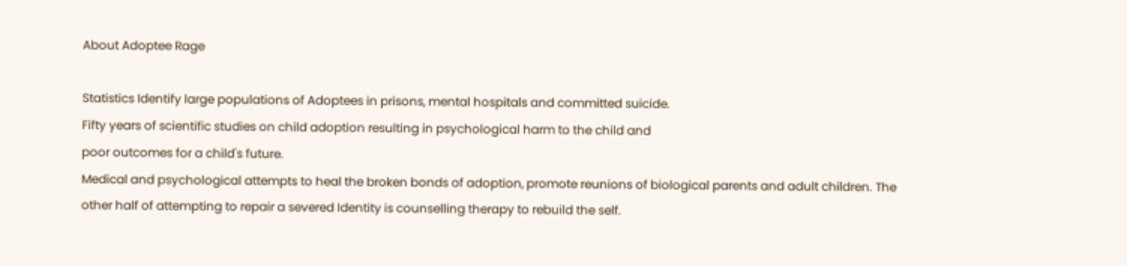About Adoptee Rage

Statistics Identify large populations of Adoptees in prisons, mental hospitals and committed suicide.
Fifty years of scientific studies on child adoption resulting in psychological harm to the child and
poor outcomes for a child's future.
Medical and psychological attempts to heal the broken bonds of adoption, promote reunions of biological parents and adult children. The other half of attempting to repair a severed Identity is counselling therapy to rebuild the self.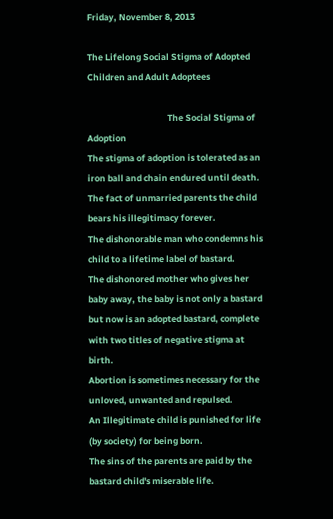Friday, November 8, 2013

The Lifelong Social Stigma of Adopted Children and Adult Adoptees

                                        The Social Stigma of Adoption
The stigma of adoption is tolerated as an iron ball and chain endured until death.
The fact of unmarried parents the child bears his illegitimacy forever.
The dishonorable man who condemns his child to a lifetime label of bastard.
The dishonored mother who gives her baby away, the baby is not only a bastard but now is an adopted bastard, complete with two titles of negative stigma at birth.
Abortion is sometimes necessary for the unloved, unwanted and repulsed.
An Illegitimate child is punished for life (by society) for being born.
The sins of the parents are paid by the bastard child's miserable life.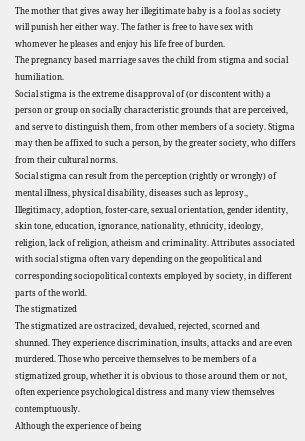The mother that gives away her illegitimate baby is a fool as society will punish her either way. The father is free to have sex with whomever he pleases and enjoy his life free of burden.
The pregnancy based marriage saves the child from stigma and social humiliation.
Social stigma is the extreme disapproval of (or discontent with) a person or group on socially characteristic grounds that are perceived, and serve to distinguish them, from other members of a society. Stigma may then be affixed to such a person, by the greater society, who differs from their cultural norms.
Social stigma can result from the perception (rightly or wrongly) of mental illness, physical disability, diseases such as leprosy., Illegitimacy, adoption, foster-care, sexual orientation, gender identity, skin tone, education, ignorance, nationality, ethnicity, ideology, religion, lack of religion, atheism and criminality. Attributes associated with social stigma often vary depending on the geopolitical and corresponding sociopolitical contexts employed by society, in different parts of the world.
The stigmatized
The stigmatized are ostracized, devalued, rejected, scorned and shunned. They experience discrimination, insults, attacks and are even murdered. Those who perceive themselves to be members of a stigmatized group, whether it is obvious to those around them or not, often experience psychological distress and many view themselves contemptuously.
Although the experience of being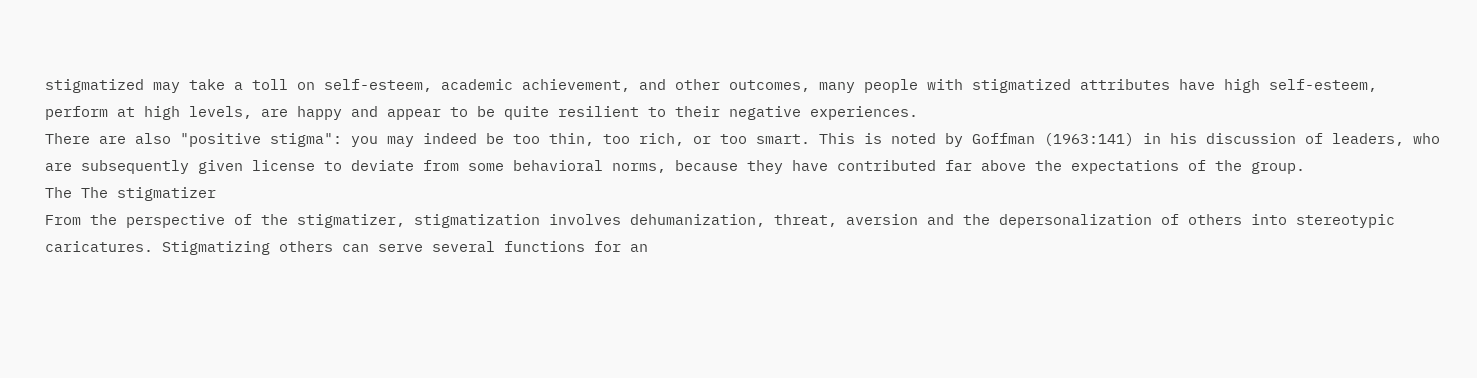stigmatized may take a toll on self-esteem, academic achievement, and other outcomes, many people with stigmatized attributes have high self-esteem, perform at high levels, are happy and appear to be quite resilient to their negative experiences.
There are also "positive stigma": you may indeed be too thin, too rich, or too smart. This is noted by Goffman (1963:141) in his discussion of leaders, who are subsequently given license to deviate from some behavioral norms, because they have contributed far above the expectations of the group.
The The stigmatizer
From the perspective of the stigmatizer, stigmatization involves dehumanization, threat, aversion and the depersonalization of others into stereotypic caricatures. Stigmatizing others can serve several functions for an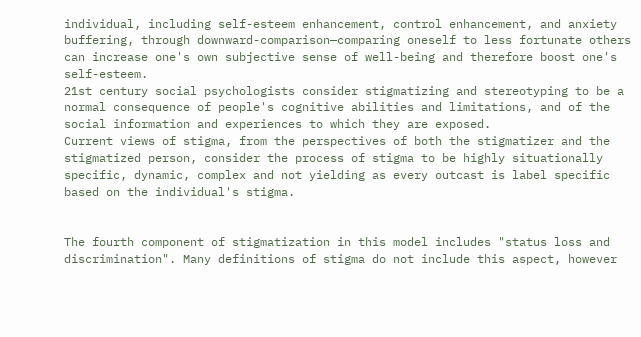individual, including self-esteem enhancement, control enhancement, and anxiety buffering, through downward-comparison—comparing oneself to less fortunate others can increase one's own subjective sense of well-being and therefore boost one's self-esteem.
21st century social psychologists consider stigmatizing and stereotyping to be a normal consequence of people's cognitive abilities and limitations, and of the social information and experiences to which they are exposed.
Current views of stigma, from the perspectives of both the stigmatizer and the stigmatized person, consider the process of stigma to be highly situationally specific, dynamic, complex and not yielding as every outcast is label specific based on the individual's stigma.


The fourth component of stigmatization in this model includes "status loss and discrimination". Many definitions of stigma do not include this aspect, however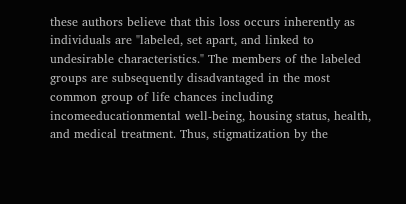these authors believe that this loss occurs inherently as individuals are "labeled, set apart, and linked to undesirable characteristics." The members of the labeled groups are subsequently disadvantaged in the most common group of life chances including incomeeducationmental well-being, housing status, health, and medical treatment. Thus, stigmatization by the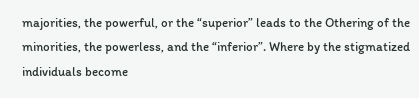majorities, the powerful, or the “superior” leads to the Othering of the minorities, the powerless, and the “inferior”. Where by the stigmatized individuals become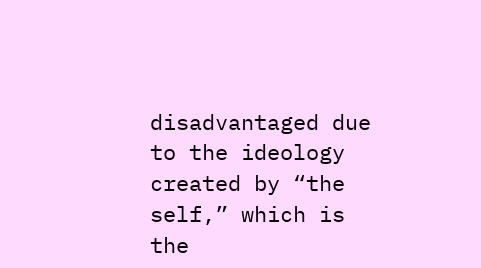disadvantaged due to the ideology created by “the self,” which is the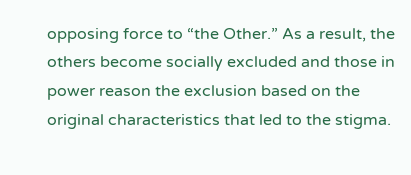opposing force to “the Other.” As a result, the others become socially excluded and those in power reason the exclusion based on the original characteristics that led to the stigma.